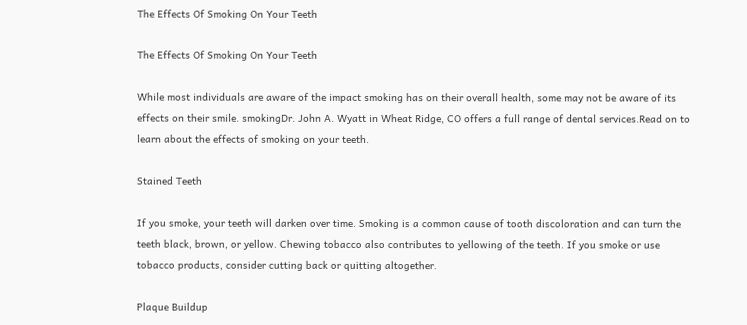The Effects Of Smoking On Your Teeth

The Effects Of Smoking On Your Teeth

While most individuals are aware of the impact smoking has on their overall health, some may not be aware of its effects on their smile. smokingDr. John A. Wyatt in Wheat Ridge, CO offers a full range of dental services.Read on to learn about the effects of smoking on your teeth.

Stained Teeth

If you smoke, your teeth will darken over time. Smoking is a common cause of tooth discoloration and can turn the teeth black, brown, or yellow. Chewing tobacco also contributes to yellowing of the teeth. If you smoke or use tobacco products, consider cutting back or quitting altogether.

Plaque Buildup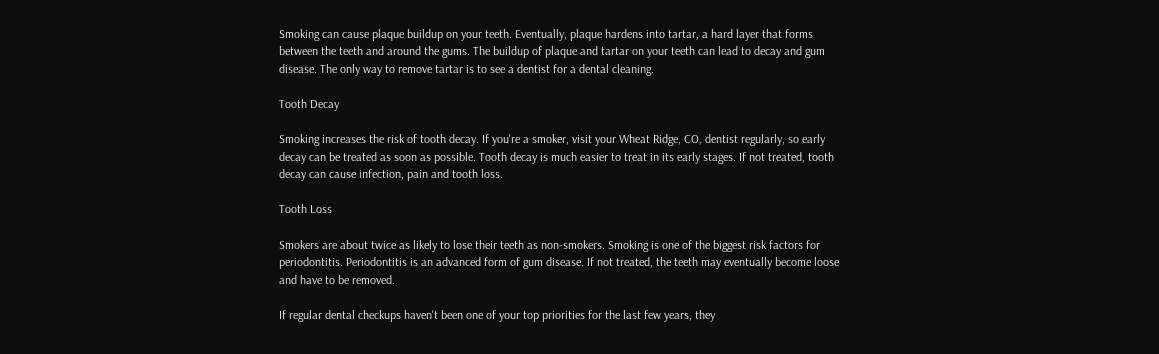Smoking can cause plaque buildup on your teeth. Eventually, plaque hardens into tartar, a hard layer that forms between the teeth and around the gums. The buildup of plaque and tartar on your teeth can lead to decay and gum disease. The only way to remove tartar is to see a dentist for a dental cleaning.

Tooth Decay

Smoking increases the risk of tooth decay. If you're a smoker, visit your Wheat Ridge, CO, dentist regularly, so early decay can be treated as soon as possible. Tooth decay is much easier to treat in its early stages. If not treated, tooth decay can cause infection, pain and tooth loss.

Tooth Loss

Smokers are about twice as likely to lose their teeth as non-smokers. Smoking is one of the biggest risk factors for periodontitis. Periodontitis is an advanced form of gum disease. If not treated, the teeth may eventually become loose and have to be removed.

If regular dental checkups haven't been one of your top priorities for the last few years, they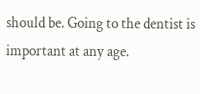should be. Going to the dentist is important at any age.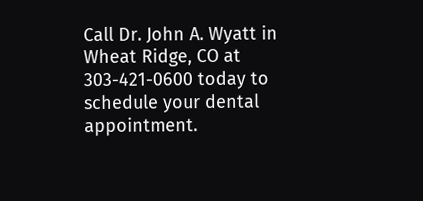Call Dr. John A. Wyatt in Wheat Ridge, CO at 303-421-0600 today to schedule your dental appointment.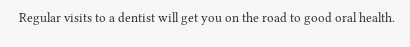Regular visits to a dentist will get you on the road to good oral health.